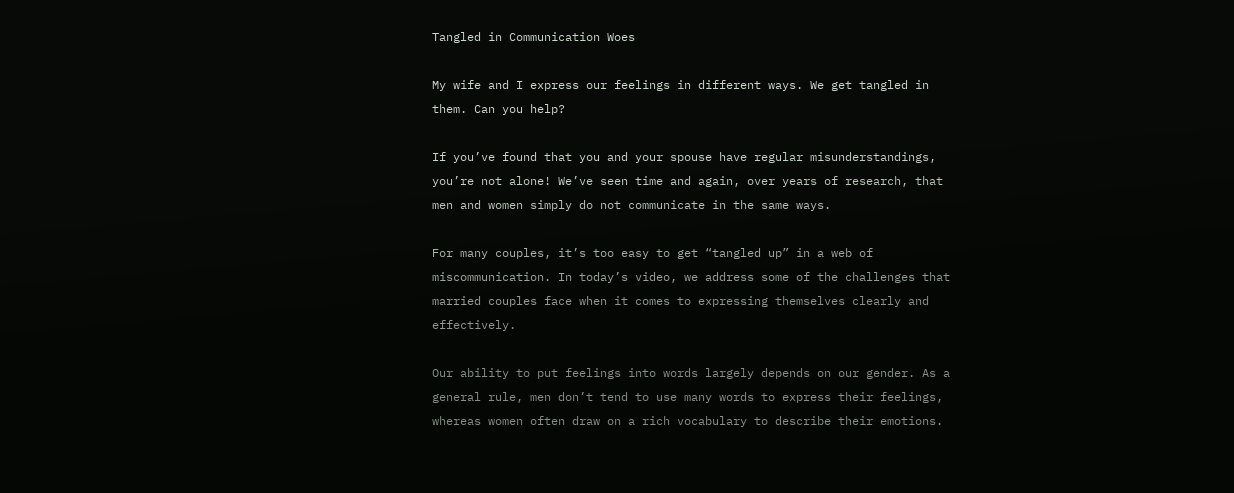Tangled in Communication Woes

My wife and I express our feelings in different ways. We get tangled in them. Can you help?

If you’ve found that you and your spouse have regular misunderstandings, you’re not alone! We’ve seen time and again, over years of research, that men and women simply do not communicate in the same ways.

For many couples, it’s too easy to get “tangled up” in a web of miscommunication. In today’s video, we address some of the challenges that married couples face when it comes to expressing themselves clearly and effectively.

Our ability to put feelings into words largely depends on our gender. As a general rule, men don’t tend to use many words to express their feelings, whereas women often draw on a rich vocabulary to describe their emotions.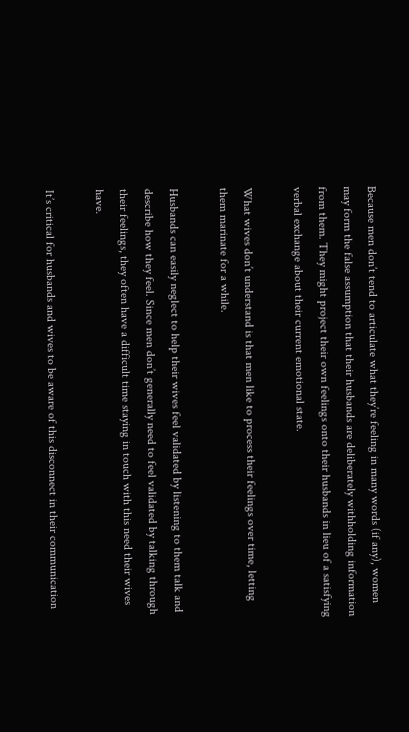Because men don’t tend to articulate what they’re feeling in many words (if any), women may form the false assumption that their husbands are deliberately withholding information from them. They might project their own feelings onto their husbands in lieu of a satisfying verbal exchange about their current emotional state.

What wives don’t understand is that men like to process their feelings over time, letting them marinate for a while.

Husbands can easily neglect to help their wives feel validated by listening to them talk and describe how they feel. Since men don’t generally need to feel validated by talking through their feelings, they often have a difficult time staying in touch with this need their wives have.

It’s critical for husbands and wives to be aware of this disconnect in their communication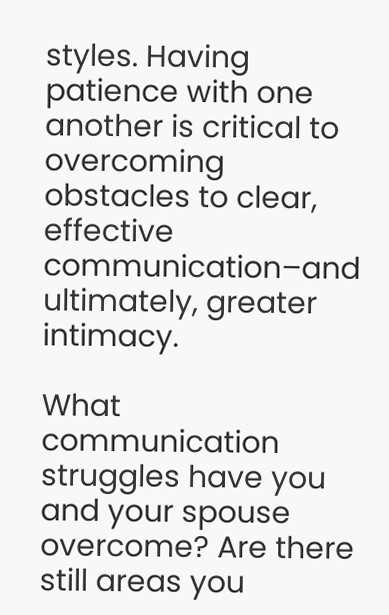styles. Having patience with one another is critical to overcoming obstacles to clear, effective communication–and ultimately, greater intimacy.

What communication struggles have you and your spouse overcome? Are there still areas you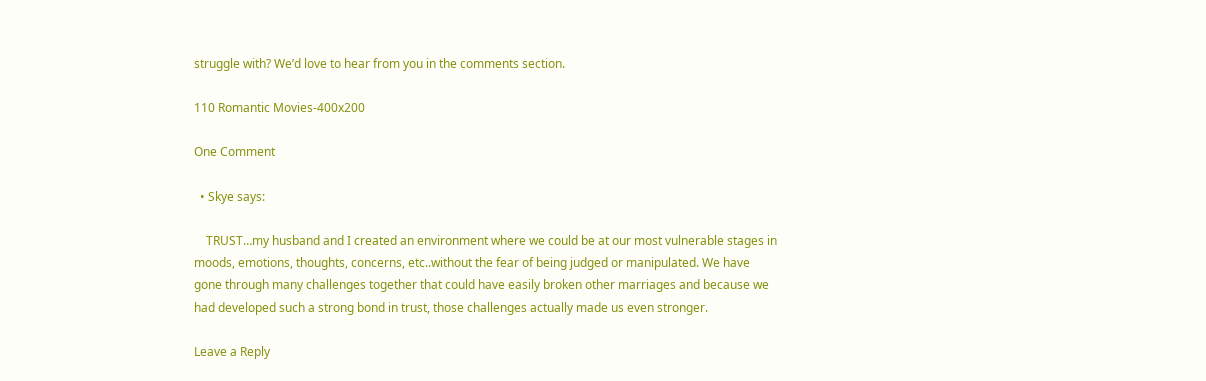struggle with? We’d love to hear from you in the comments section.

110 Romantic Movies-400x200

One Comment

  • Skye says:

    TRUST…my husband and I created an environment where we could be at our most vulnerable stages in moods, emotions, thoughts, concerns, etc..without the fear of being judged or manipulated. We have gone through many challenges together that could have easily broken other marriages and because we had developed such a strong bond in trust, those challenges actually made us even stronger.

Leave a Reply